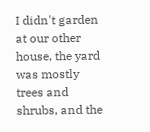I didn't garden at our other house, the yard was mostly trees and shrubs, and the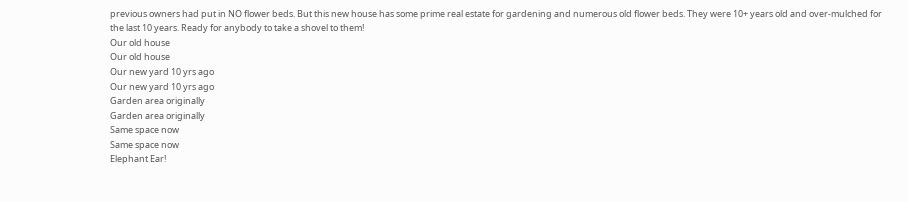previous owners had put in NO flower beds. But this new house has some prime real estate for gardening and numerous old flower beds. They were 10+ years old and over-mulched for the last 10 years. Ready for anybody to take a shovel to them!
Our old house
Our old house
Our new yard 10 yrs ago
Our new yard 10 yrs ago
Garden area originally
Garden area originally
Same space now
Same space now
Elephant Ear!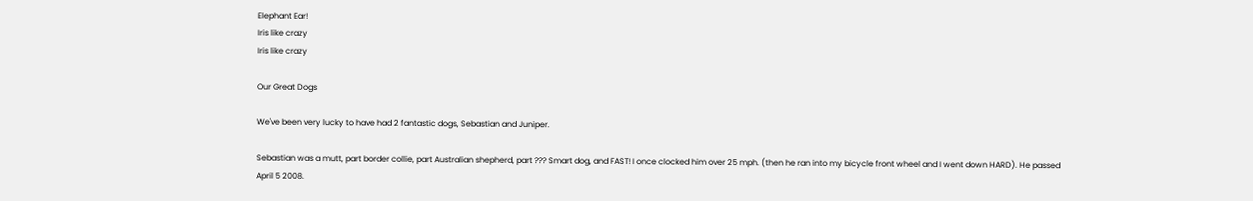Elephant Ear!
Iris like crazy
Iris like crazy

Our Great Dogs

We've been very lucky to have had 2 fantastic dogs, Sebastian and Juniper.

Sebastian was a mutt, part border collie, part Australian shepherd, part ??? Smart dog, and FAST! I once clocked him over 25 mph. (then he ran into my bicycle front wheel and I went down HARD). He passed April 5 2008.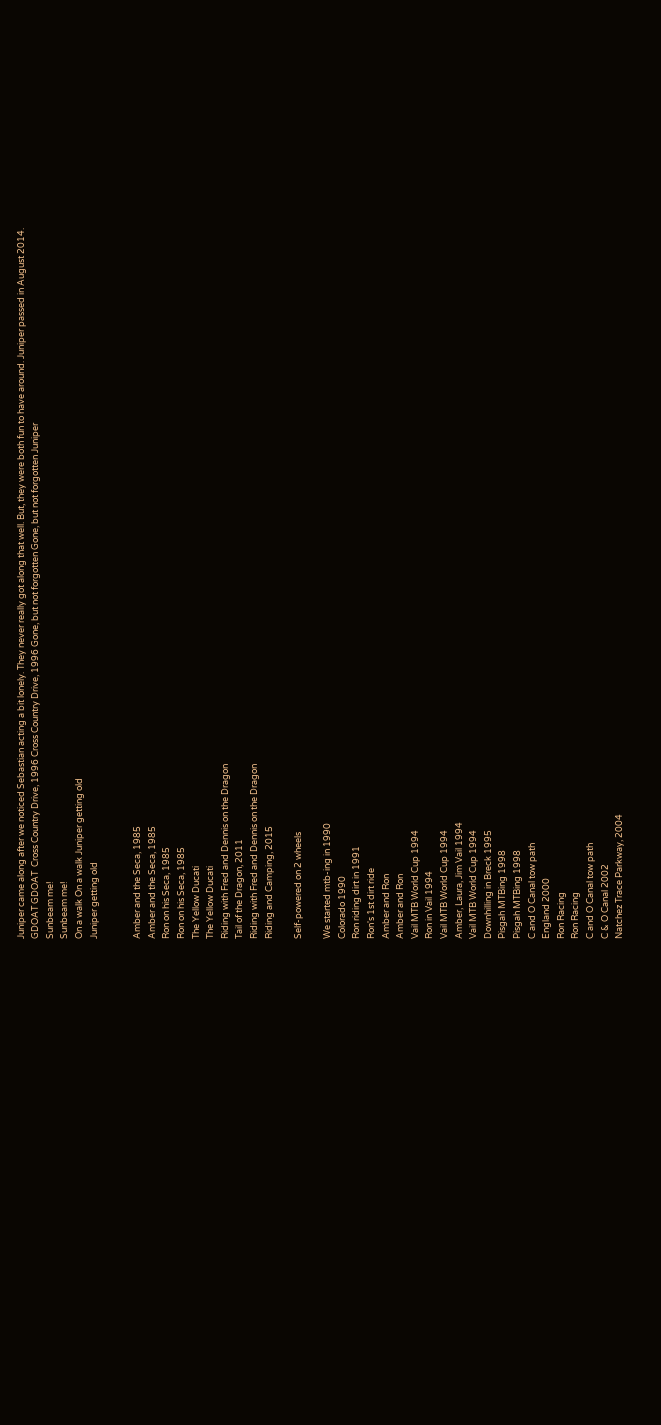Juniper came along after we noticed Sebastian acting a bit lonely. They never really got along that well. But, they were both fun to have around. Juniper passed in August 2014.
GDOAT GDOAT  Cross Country Drive, 1996 Cross Country Drive, 1996 Gone, but not forgotten Gone, but not forgotten Juniper
Sunbeam me!
Sunbeam me!
On a walk On a walk Juniper getting old
Juniper getting old


Amber and the Seca, 1985
Amber and the Seca, 1985
Ron on his Seca, 1985
Ron on his Seca, 1985
The Yellow Ducati
The Yellow Ducati
Riding with Fred and Dennis on the Dragon
Tail of the Dragon, 2011
Riding with Fred and Dennis on the Dragon
Riding and Camping, 2015

Self-powered on 2 wheels

We started mtb-ing in 1990
Colorado 1990
Ron riding dirt in 1991
Ron's 1st dirt ride
Amber and Ron
Amber and Ron
Vail MTB World Cup 1994
Ron in Vail 1994
Vail MTB World Cup 1994
Amber, Laura, Jim Vail 1994
Vail MTB World Cup 1994
Downhilling in Breck 1995
Pisgah MTBing 1998
Pisgah MTBing 1998
C and O Canal tow path
England 2000
Ron Racing
Ron Racing
C and O Canal tow path
C & O Canal 2002
Natchez Trace Parkway, 2004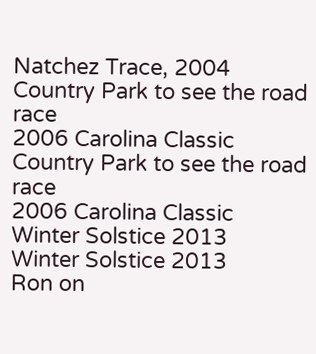Natchez Trace, 2004
Country Park to see the road race
2006 Carolina Classic
Country Park to see the road race
2006 Carolina Classic
Winter Solstice 2013
Winter Solstice 2013
Ron on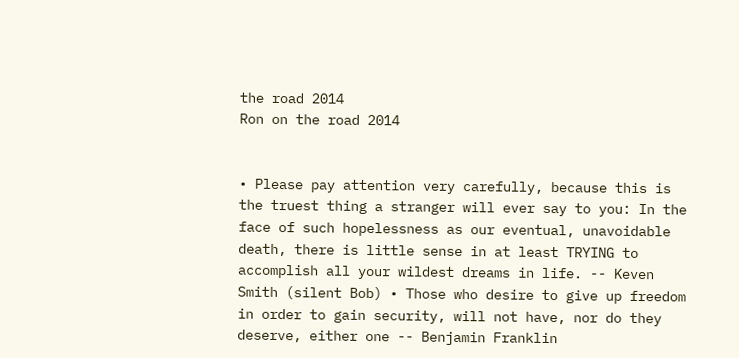the road 2014
Ron on the road 2014


• Please pay attention very carefully, because this is the truest thing a stranger will ever say to you: In the face of such hopelessness as our eventual, unavoidable death, there is little sense in at least TRYING to accomplish all your wildest dreams in life. -- Keven Smith (silent Bob) • Those who desire to give up freedom in order to gain security, will not have, nor do they deserve, either one -- Benjamin Franklin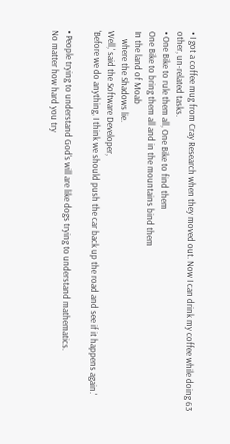• I got a coffee mug from Cray Research when they moved out. Now I can drink my coffee while doing 63 other, un-related tasks.
• One Bike to rule them all, One Bike to find them
One Bike to bring them all and in the mountains bind them
In the land of Moab
    where the Shadows lie.
Well,' said the Software Developer,
'Before we do anything, I think we should push the car back up the road and see if it happens again.'

• People trying to understand God's will are like dogs trying to understand mathematics.
No matter how hard you try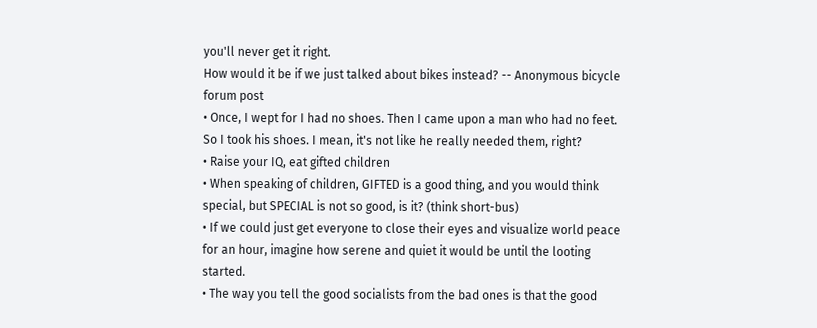you'll never get it right.
How would it be if we just talked about bikes instead? -- Anonymous bicycle forum post
• Once, I wept for I had no shoes. Then I came upon a man who had no feet. So I took his shoes. I mean, it's not like he really needed them, right?
• Raise your IQ, eat gifted children
• When speaking of children, GIFTED is a good thing, and you would think special, but SPECIAL is not so good, is it? (think short-bus)
• If we could just get everyone to close their eyes and visualize world peace for an hour, imagine how serene and quiet it would be until the looting started.
• The way you tell the good socialists from the bad ones is that the good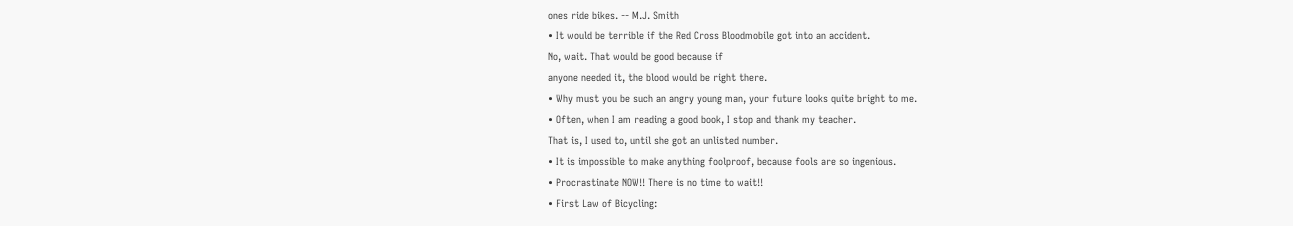ones ride bikes. -- M.J. Smith
• It would be terrible if the Red Cross Bloodmobile got into an accident.
No, wait. That would be good because if
anyone needed it, the blood would be right there.
• Why must you be such an angry young man, your future looks quite bright to me.
• Often, when I am reading a good book, I stop and thank my teacher.
That is, I used to, until she got an unlisted number.
• It is impossible to make anything foolproof, because fools are so ingenious.
• Procrastinate NOW!! There is no time to wait!!
• First Law of Bicycling: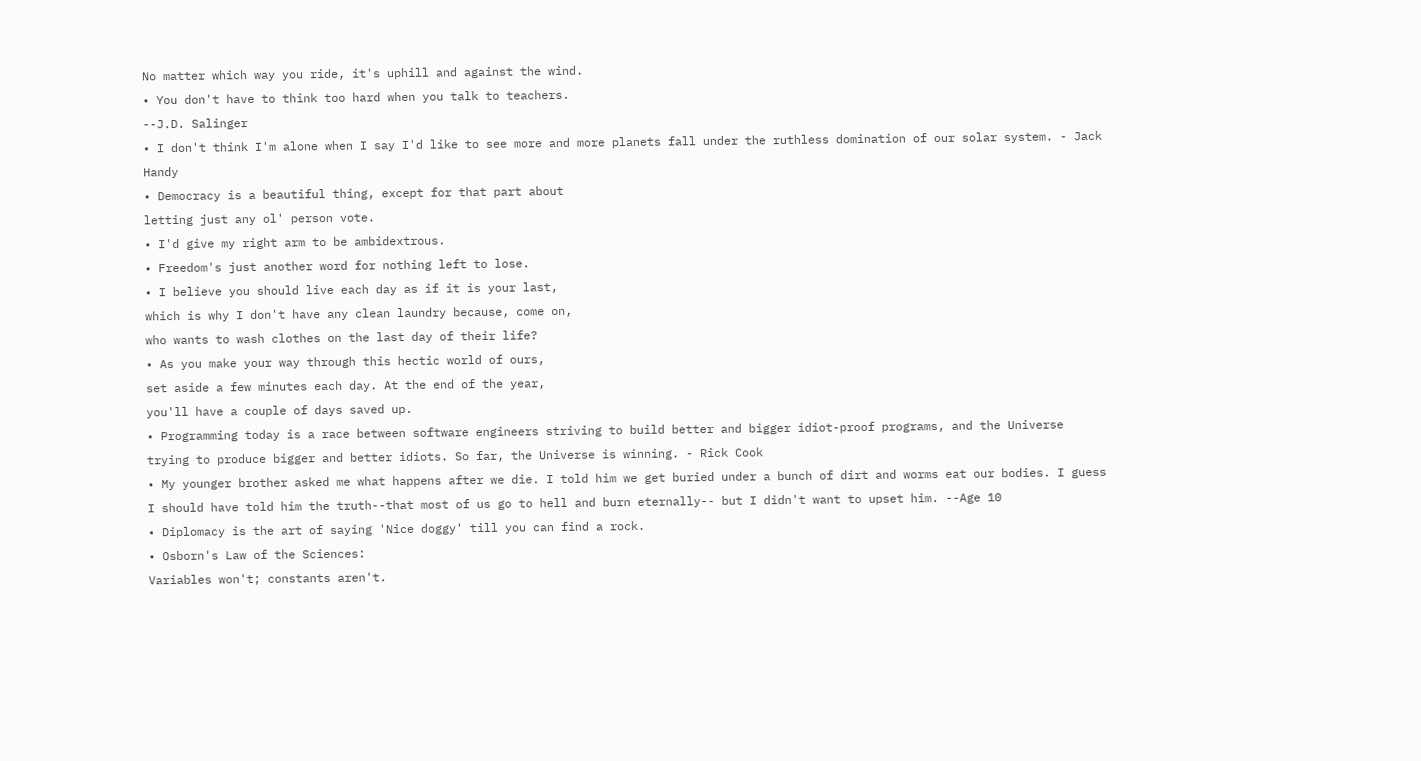No matter which way you ride, it's uphill and against the wind.
• You don't have to think too hard when you talk to teachers.
--J.D. Salinger
• I don't think I'm alone when I say I'd like to see more and more planets fall under the ruthless domination of our solar system. - Jack Handy
• Democracy is a beautiful thing, except for that part about
letting just any ol' person vote.
• I'd give my right arm to be ambidextrous.
• Freedom's just another word for nothing left to lose.
• I believe you should live each day as if it is your last,
which is why I don't have any clean laundry because, come on,
who wants to wash clothes on the last day of their life?
• As you make your way through this hectic world of ours,
set aside a few minutes each day. At the end of the year,
you'll have a couple of days saved up.
• Programming today is a race between software engineers striving to build better and bigger idiot-proof programs, and the Universe trying to produce bigger and better idiots. So far, the Universe is winning. - Rick Cook
• My younger brother asked me what happens after we die. I told him we get buried under a bunch of dirt and worms eat our bodies. I guess I should have told him the truth--that most of us go to hell and burn eternally-- but I didn't want to upset him. --Age 10
• Diplomacy is the art of saying 'Nice doggy' till you can find a rock.
• Osborn's Law of the Sciences:
Variables won't; constants aren't.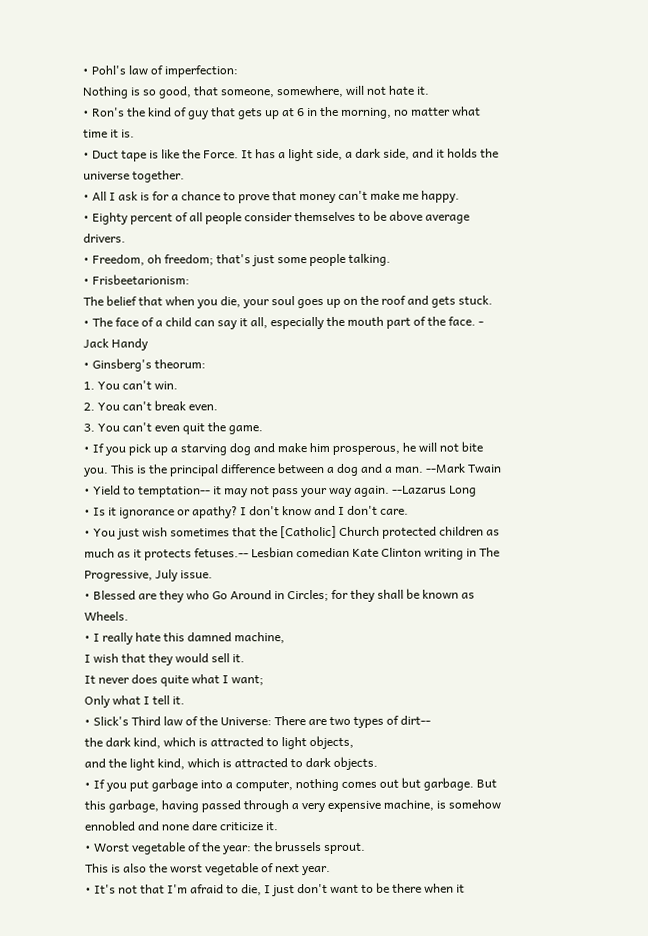• Pohl's law of imperfection:
Nothing is so good, that someone, somewhere, will not hate it.
• Ron's the kind of guy that gets up at 6 in the morning, no matter what time it is.
• Duct tape is like the Force. It has a light side, a dark side, and it holds the universe together.
• All I ask is for a chance to prove that money can't make me happy.
• Eighty percent of all people consider themselves to be above average drivers.
• Freedom, oh freedom; that's just some people talking.
• Frisbeetarionism:
The belief that when you die, your soul goes up on the roof and gets stuck.
• The face of a child can say it all, especially the mouth part of the face. - Jack Handy
• Ginsberg's theorum:
1. You can't win.
2. You can't break even.
3. You can't even quit the game.
• If you pick up a starving dog and make him prosperous, he will not bite you. This is the principal difference between a dog and a man. --Mark Twain
• Yield to temptation-- it may not pass your way again. --Lazarus Long
• Is it ignorance or apathy? I don't know and I don't care.
• You just wish sometimes that the [Catholic] Church protected children as much as it protects fetuses.-- Lesbian comedian Kate Clinton writing in The Progressive, July issue.
• Blessed are they who Go Around in Circles; for they shall be known as Wheels.
• I really hate this damned machine,
I wish that they would sell it.
It never does quite what I want;
Only what I tell it.
• Slick's Third law of the Universe: There are two types of dirt--
the dark kind, which is attracted to light objects,
and the light kind, which is attracted to dark objects.
• If you put garbage into a computer, nothing comes out but garbage. But this garbage, having passed through a very expensive machine, is somehow ennobled and none dare criticize it.
• Worst vegetable of the year: the brussels sprout.
This is also the worst vegetable of next year.
• It's not that I'm afraid to die, I just don't want to be there when it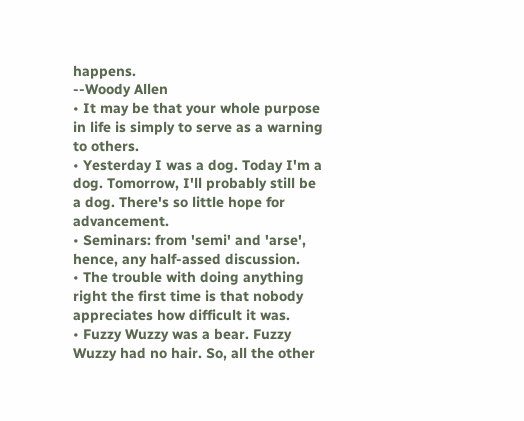happens.
--Woody Allen
• It may be that your whole purpose in life is simply to serve as a warning to others.
• Yesterday I was a dog. Today I'm a dog. Tomorrow, I'll probably still be a dog. There's so little hope for advancement.
• Seminars: from 'semi' and 'arse', hence, any half-assed discussion.
• The trouble with doing anything right the first time is that nobody appreciates how difficult it was.
• Fuzzy Wuzzy was a bear. Fuzzy Wuzzy had no hair. So, all the other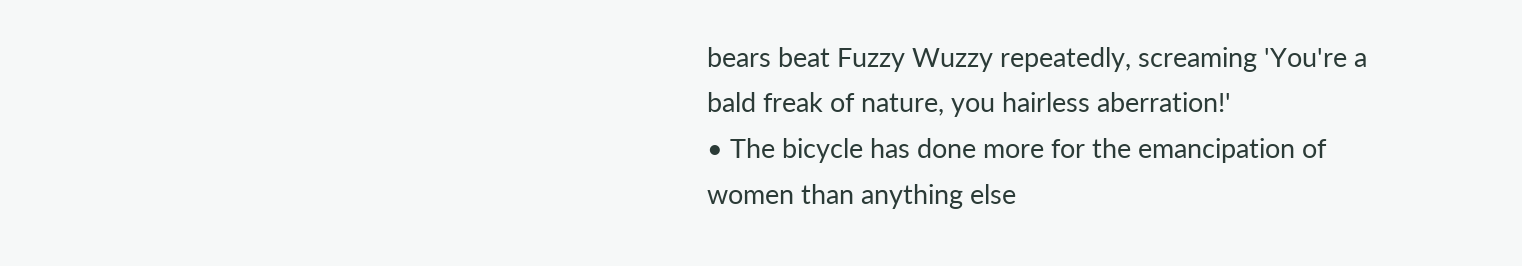bears beat Fuzzy Wuzzy repeatedly, screaming 'You're a bald freak of nature, you hairless aberration!'
• The bicycle has done more for the emancipation of women than anything else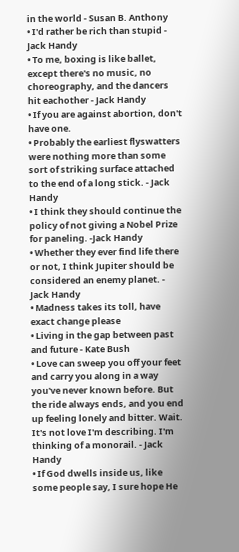in the world - Susan B. Anthony
• I'd rather be rich than stupid - Jack Handy
• To me, boxing is like ballet, except there's no music, no choreography, and the dancers hit eachother - Jack Handy
• If you are against abortion, don't have one.
• Probably the earliest flyswatters were nothing more than some sort of striking surface attached to the end of a long stick. - Jack Handy
• I think they should continue the policy of not giving a Nobel Prize for paneling. -Jack Handy
• Whether they ever find life there or not, I think Jupiter should be considered an enemy planet. - Jack Handy
• Madness takes its toll, have exact change please
• Living in the gap between past and future - Kate Bush
• Love can sweep you off your feet and carry you along in a way you've never known before. But the ride always ends, and you end up feeling lonely and bitter. Wait. It's not love I'm describing. I'm thinking of a monorail. - Jack Handy
• If God dwells inside us, like some people say, I sure hope He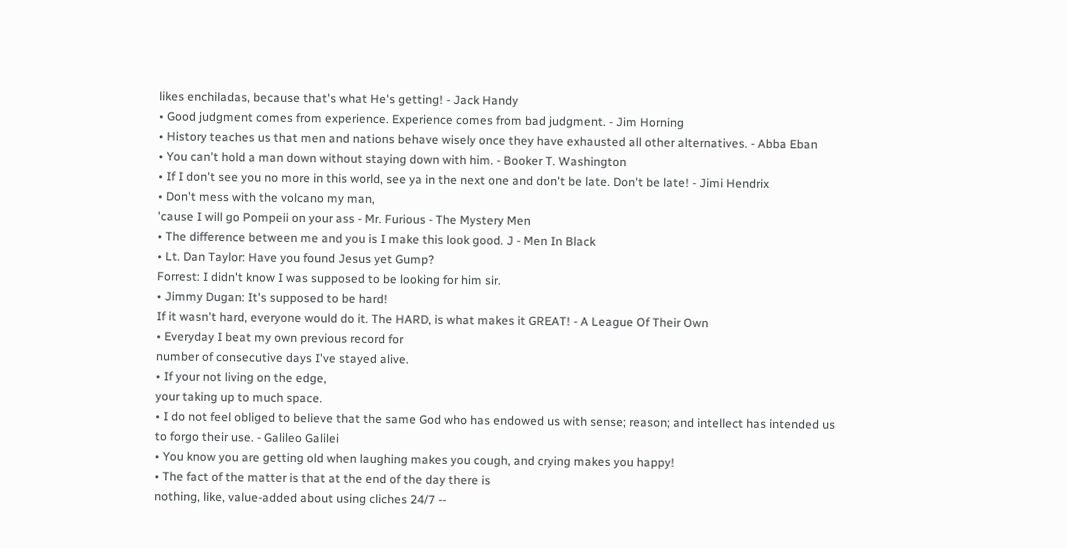likes enchiladas, because that's what He's getting! - Jack Handy
• Good judgment comes from experience. Experience comes from bad judgment. - Jim Horning
• History teaches us that men and nations behave wisely once they have exhausted all other alternatives. - Abba Eban
• You can't hold a man down without staying down with him. - Booker T. Washington
• If I don't see you no more in this world, see ya in the next one and don't be late. Don't be late! - Jimi Hendrix
• Don't mess with the volcano my man,
'cause I will go Pompeii on your ass - Mr. Furious - The Mystery Men
• The difference between me and you is I make this look good. J - Men In Black
• Lt. Dan Taylor: Have you found Jesus yet Gump?
Forrest: I didn't know I was supposed to be looking for him sir.
• Jimmy Dugan: It's supposed to be hard!
If it wasn't hard, everyone would do it. The HARD, is what makes it GREAT! - A League Of Their Own
• Everyday I beat my own previous record for
number of consecutive days I've stayed alive.
• If your not living on the edge,
your taking up to much space.
• I do not feel obliged to believe that the same God who has endowed us with sense; reason; and intellect has intended us to forgo their use. - Galileo Galilei
• You know you are getting old when laughing makes you cough, and crying makes you happy!
• The fact of the matter is that at the end of the day there is
nothing, like, value-added about using cliches 24/7 --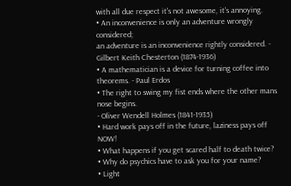with all due respect it's not awesome, it's annoying.
• An inconvenience is only an adventure wrongly considered;
an adventure is an inconvenience rightly considered. - Gilbert Keith Chesterton (1874-1936)
• A mathematician is a device for turning coffee into theorems. - Paul Erdos
• The right to swing my fist ends where the other mans nose begins.
- Oliver Wendell Holmes (1841-1935)
• Hard work pays off in the future, laziness pays off NOW!
• What happens if you get scared half to death twice?
• Why do psychics have to ask you for your name?
• Light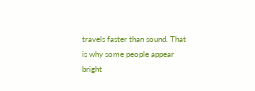travels faster than sound. That is why some people appear bright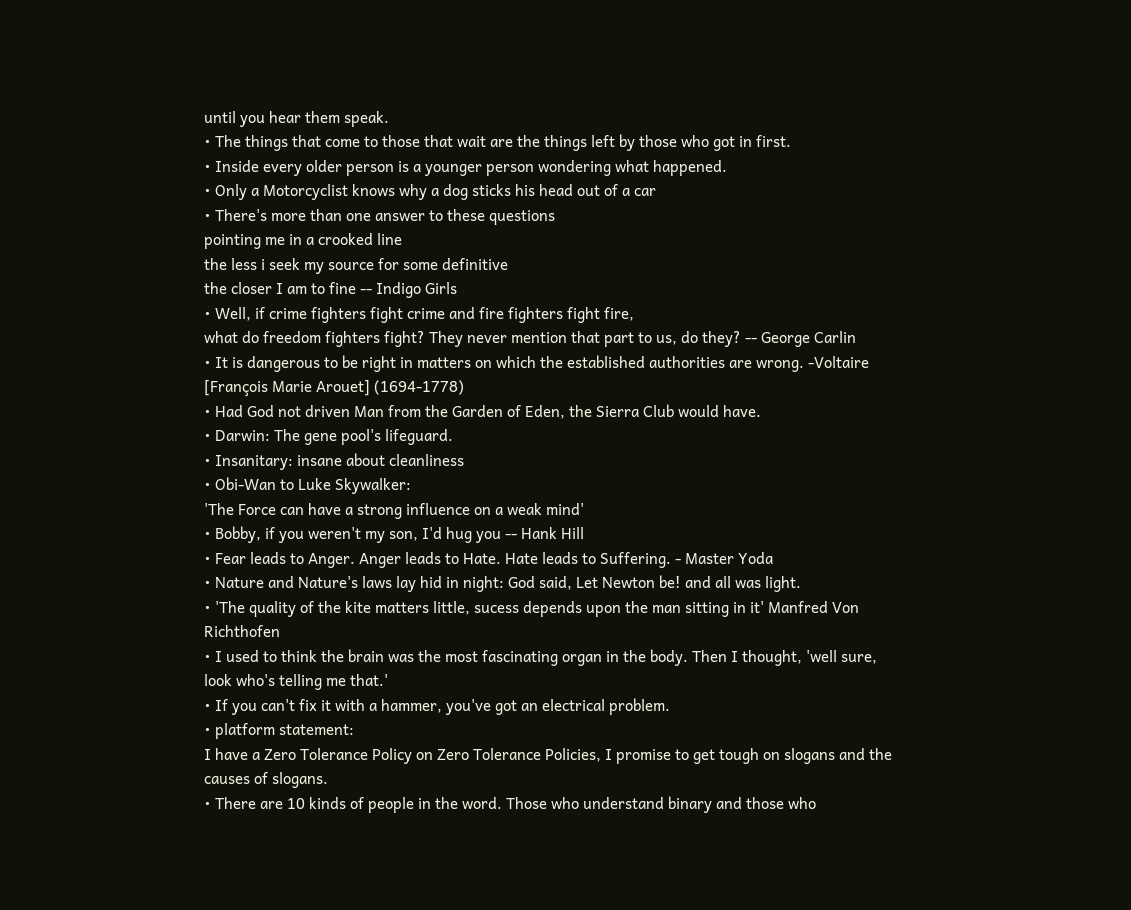until you hear them speak.
• The things that come to those that wait are the things left by those who got in first.
• Inside every older person is a younger person wondering what happened.
• Only a Motorcyclist knows why a dog sticks his head out of a car
• There's more than one answer to these questions
pointing me in a crooked line
the less i seek my source for some definitive
the closer I am to fine -- Indigo Girls
• Well, if crime fighters fight crime and fire fighters fight fire,
what do freedom fighters fight? They never mention that part to us, do they? -- George Carlin
• It is dangerous to be right in matters on which the established authorities are wrong. -Voltaire [François Marie Arouet] (1694-1778)
• Had God not driven Man from the Garden of Eden, the Sierra Club would have.
• Darwin: The gene pool's lifeguard.
• Insanitary: insane about cleanliness
• Obi-Wan to Luke Skywalker:
'The Force can have a strong influence on a weak mind'
• Bobby, if you weren't my son, I'd hug you -- Hank Hill
• Fear leads to Anger. Anger leads to Hate. Hate leads to Suffering. - Master Yoda
• Nature and Nature's laws lay hid in night: God said, Let Newton be! and all was light.
• 'The quality of the kite matters little, sucess depends upon the man sitting in it' Manfred Von Richthofen
• I used to think the brain was the most fascinating organ in the body. Then I thought, 'well sure, look who's telling me that.'
• If you can't fix it with a hammer, you've got an electrical problem.
• platform statement:
I have a Zero Tolerance Policy on Zero Tolerance Policies, I promise to get tough on slogans and the causes of slogans.
• There are 10 kinds of people in the word. Those who understand binary and those who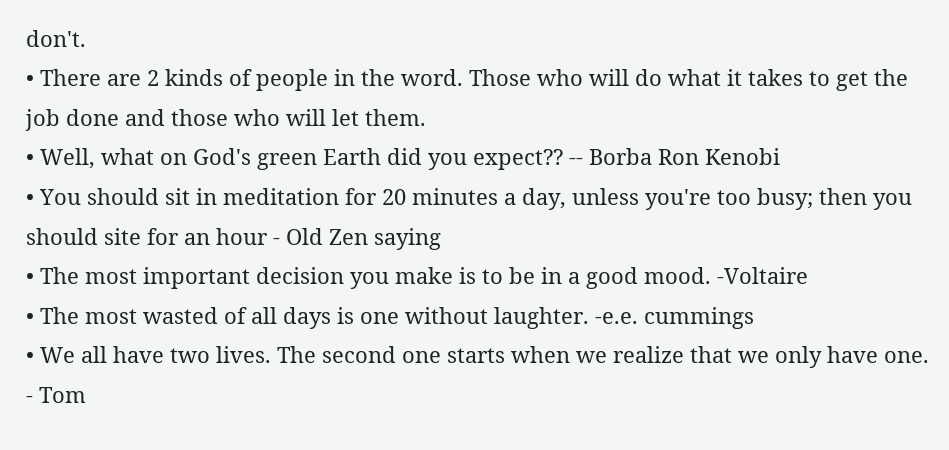don't.
• There are 2 kinds of people in the word. Those who will do what it takes to get the job done and those who will let them.
• Well, what on God's green Earth did you expect?? -- Borba Ron Kenobi
• You should sit in meditation for 20 minutes a day, unless you're too busy; then you should site for an hour - Old Zen saying
• The most important decision you make is to be in a good mood. -Voltaire
• The most wasted of all days is one without laughter. -e.e. cummings
• We all have two lives. The second one starts when we realize that we only have one. - Tom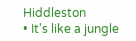Hiddleston
• It's like a jungle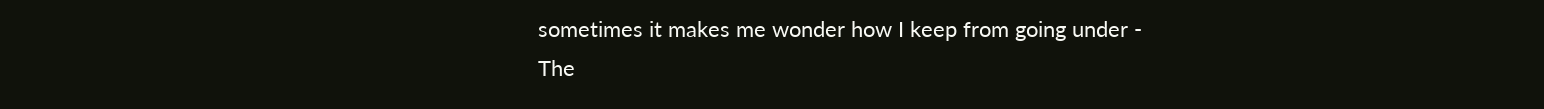sometimes it makes me wonder how I keep from going under - The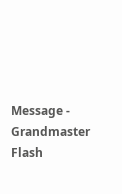Message - Grandmaster Flash